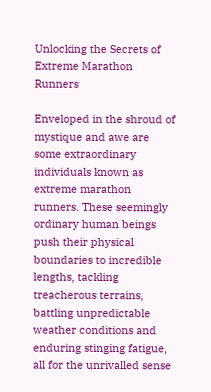Unlocking the Secrets of Extreme Marathon Runners

Enveloped in the shroud of mystique and awe are some extraordinary individuals known as extreme marathon runners. These seemingly ordinary human beings push their physical boundaries to incredible lengths, tackling treacherous terrains, battling unpredictable weather conditions and enduring stinging fatigue, all for the unrivalled sense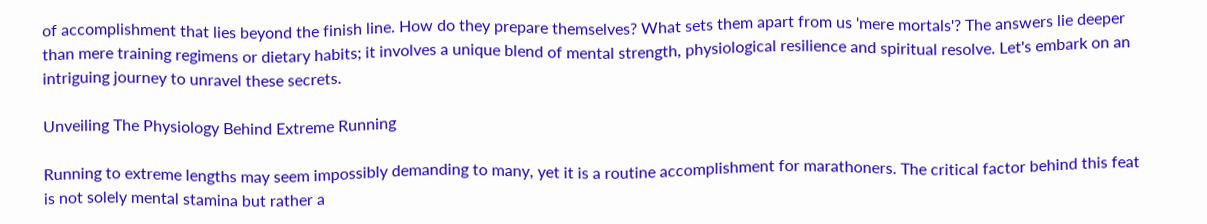of accomplishment that lies beyond the finish line. How do they prepare themselves? What sets them apart from us 'mere mortals'? The answers lie deeper than mere training regimens or dietary habits; it involves a unique blend of mental strength, physiological resilience and spiritual resolve. Let's embark on an intriguing journey to unravel these secrets.

Unveiling The Physiology Behind Extreme Running

Running to extreme lengths may seem impossibly demanding to many, yet it is a routine accomplishment for marathoners. The critical factor behind this feat is not solely mental stamina but rather a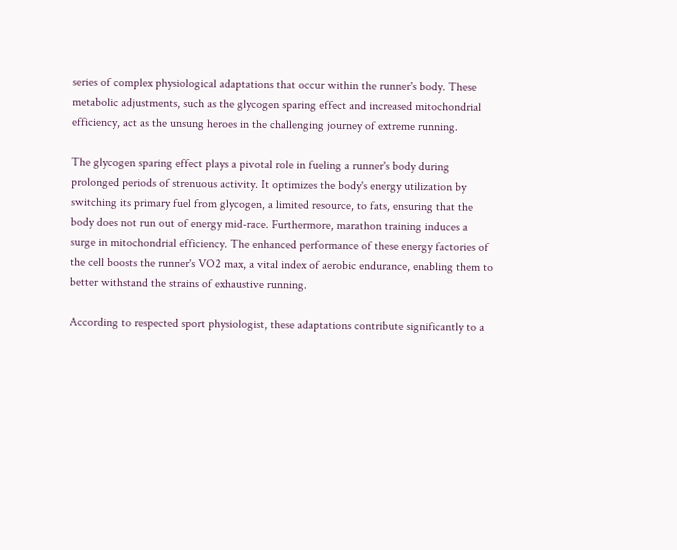series of complex physiological adaptations that occur within the runner's body. These metabolic adjustments, such as the glycogen sparing effect and increased mitochondrial efficiency, act as the unsung heroes in the challenging journey of extreme running.

The glycogen sparing effect plays a pivotal role in fueling a runner's body during prolonged periods of strenuous activity. It optimizes the body's energy utilization by switching its primary fuel from glycogen, a limited resource, to fats, ensuring that the body does not run out of energy mid-race. Furthermore, marathon training induces a surge in mitochondrial efficiency. The enhanced performance of these energy factories of the cell boosts the runner's VO2 max, a vital index of aerobic endurance, enabling them to better withstand the strains of exhaustive running.

According to respected sport physiologist, these adaptations contribute significantly to a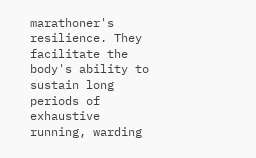marathoner's resilience. They facilitate the body's ability to sustain long periods of exhaustive running, warding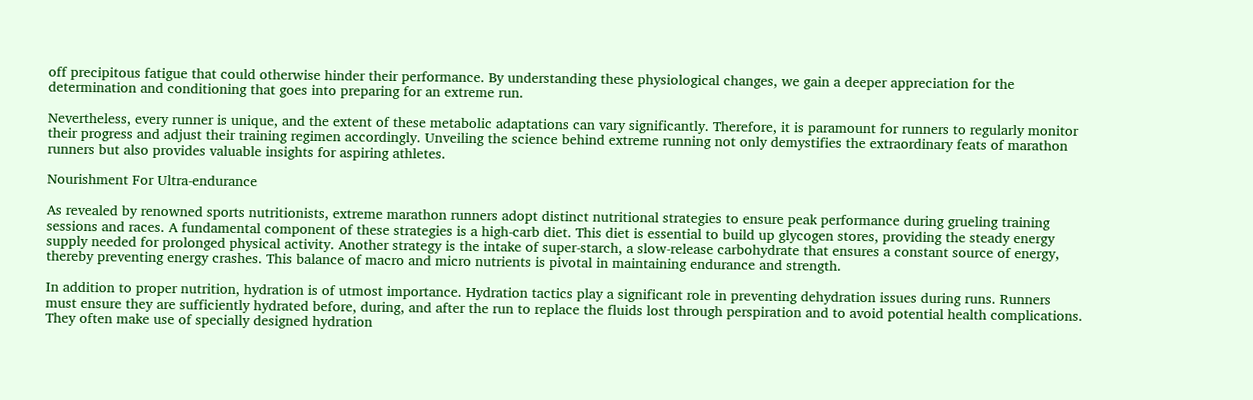off precipitous fatigue that could otherwise hinder their performance. By understanding these physiological changes, we gain a deeper appreciation for the determination and conditioning that goes into preparing for an extreme run.

Nevertheless, every runner is unique, and the extent of these metabolic adaptations can vary significantly. Therefore, it is paramount for runners to regularly monitor their progress and adjust their training regimen accordingly. Unveiling the science behind extreme running not only demystifies the extraordinary feats of marathon runners but also provides valuable insights for aspiring athletes.

Nourishment For Ultra-endurance

As revealed by renowned sports nutritionists, extreme marathon runners adopt distinct nutritional strategies to ensure peak performance during grueling training sessions and races. A fundamental component of these strategies is a high-carb diet. This diet is essential to build up glycogen stores, providing the steady energy supply needed for prolonged physical activity. Another strategy is the intake of super-starch, a slow-release carbohydrate that ensures a constant source of energy, thereby preventing energy crashes. This balance of macro and micro nutrients is pivotal in maintaining endurance and strength.

In addition to proper nutrition, hydration is of utmost importance. Hydration tactics play a significant role in preventing dehydration issues during runs. Runners must ensure they are sufficiently hydrated before, during, and after the run to replace the fluids lost through perspiration and to avoid potential health complications. They often make use of specially designed hydration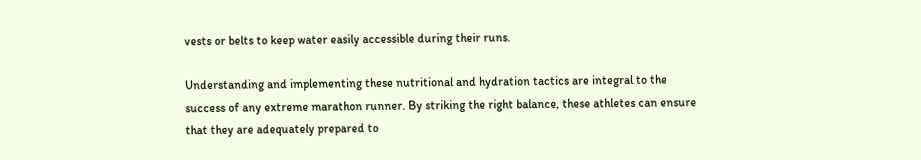vests or belts to keep water easily accessible during their runs.

Understanding and implementing these nutritional and hydration tactics are integral to the success of any extreme marathon runner. By striking the right balance, these athletes can ensure that they are adequately prepared to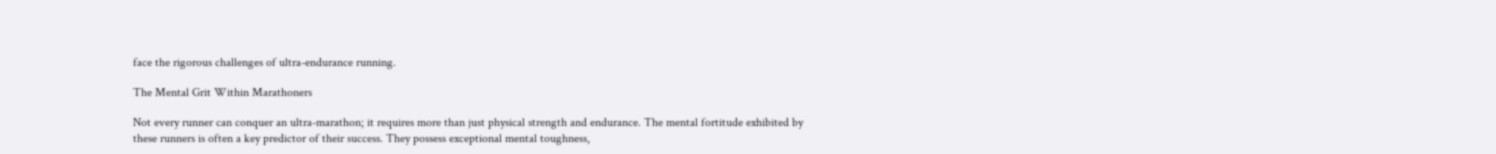face the rigorous challenges of ultra-endurance running.

The Mental Grit Within Marathoners

Not every runner can conquer an ultra-marathon; it requires more than just physical strength and endurance. The mental fortitude exhibited by these runners is often a key predictor of their success. They possess exceptional mental toughness,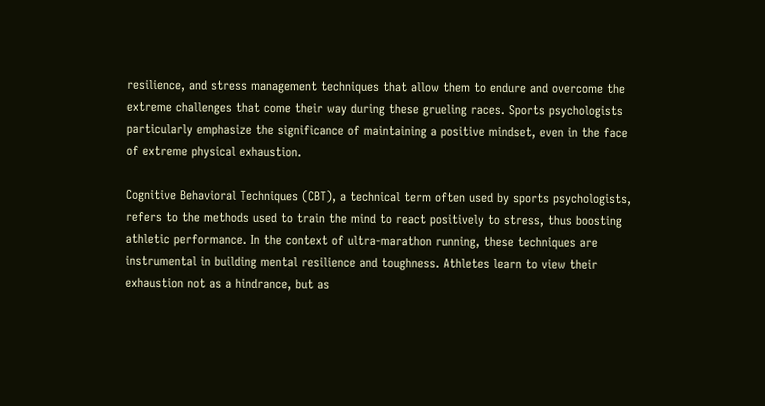resilience, and stress management techniques that allow them to endure and overcome the extreme challenges that come their way during these grueling races. Sports psychologists particularly emphasize the significance of maintaining a positive mindset, even in the face of extreme physical exhaustion.

Cognitive Behavioral Techniques (CBT), a technical term often used by sports psychologists, refers to the methods used to train the mind to react positively to stress, thus boosting athletic performance. In the context of ultra-marathon running, these techniques are instrumental in building mental resilience and toughness. Athletes learn to view their exhaustion not as a hindrance, but as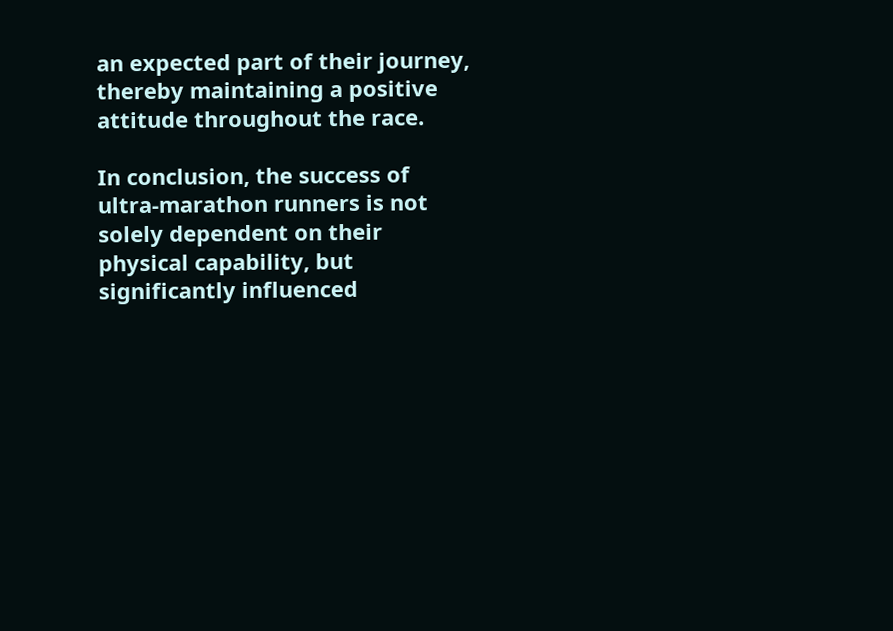an expected part of their journey, thereby maintaining a positive attitude throughout the race.

In conclusion, the success of ultra-marathon runners is not solely dependent on their physical capability, but significantly influenced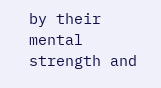by their mental strength and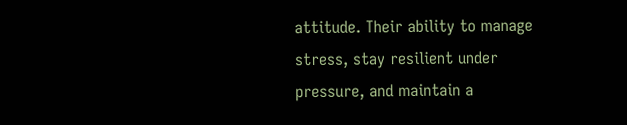attitude. Their ability to manage stress, stay resilient under pressure, and maintain a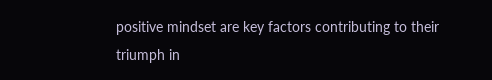positive mindset are key factors contributing to their triumph in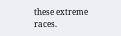these extreme races.